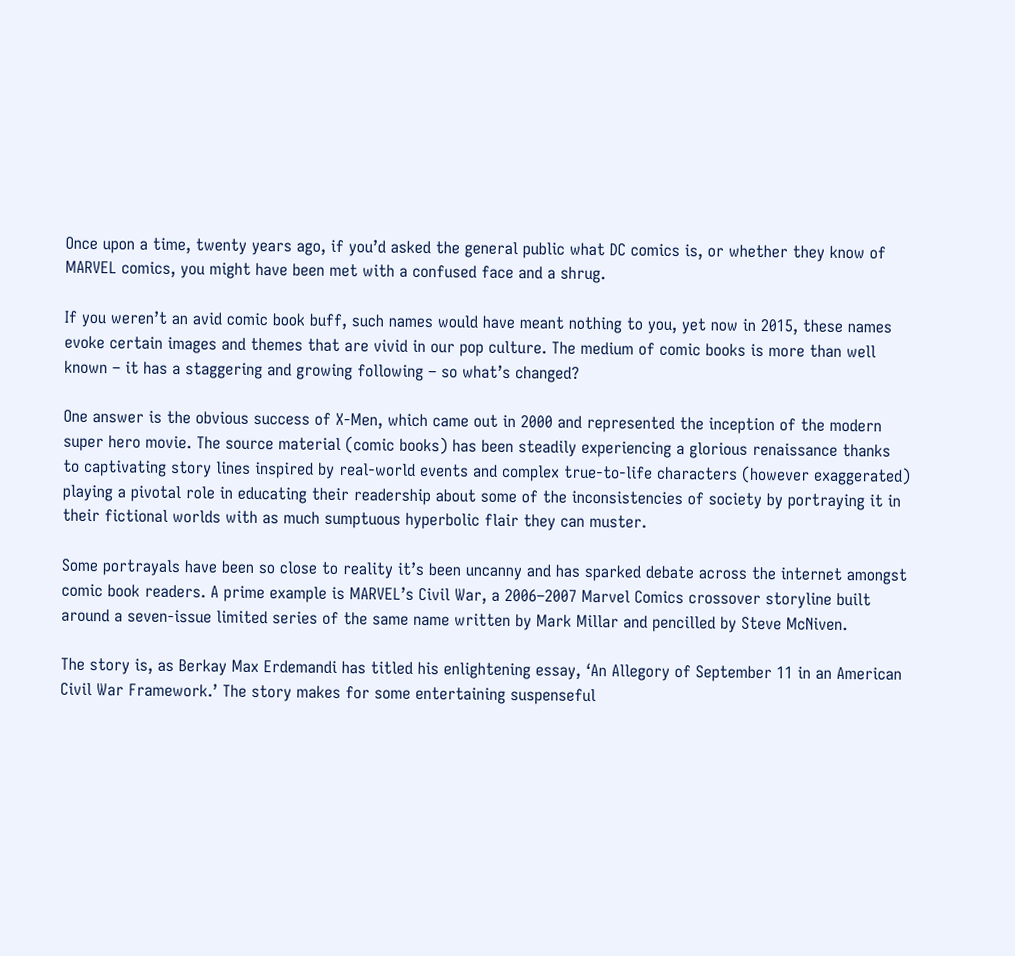Once upon a time, twenty years ago, if you’d asked the general public what DC comics is, or whether they know of MARVEL comics, you might have been met with a confused face and a shrug.

If you weren’t an avid comic book buff, such names would have meant nothing to you, yet now in 2015, these names evoke certain images and themes that are vivid in our pop culture. The medium of comic books is more than well known – it has a staggering and growing following – so what’s changed?

One answer is the obvious success of X-Men, which came out in 2000 and represented the inception of the modern super hero movie. The source material (comic books) has been steadily experiencing a glorious renaissance thanks to captivating story lines inspired by real-world events and complex true-to-life characters (however exaggerated) playing a pivotal role in educating their readership about some of the inconsistencies of society by portraying it in their fictional worlds with as much sumptuous hyperbolic flair they can muster.

Some portrayals have been so close to reality it’s been uncanny and has sparked debate across the internet amongst comic book readers. A prime example is MARVEL’s Civil War, a 2006–2007 Marvel Comics crossover storyline built around a seven-issue limited series of the same name written by Mark Millar and pencilled by Steve McNiven.

The story is, as Berkay Max Erdemandi has titled his enlightening essay, ‘An Allegory of September 11 in an American Civil War Framework.’ The story makes for some entertaining suspenseful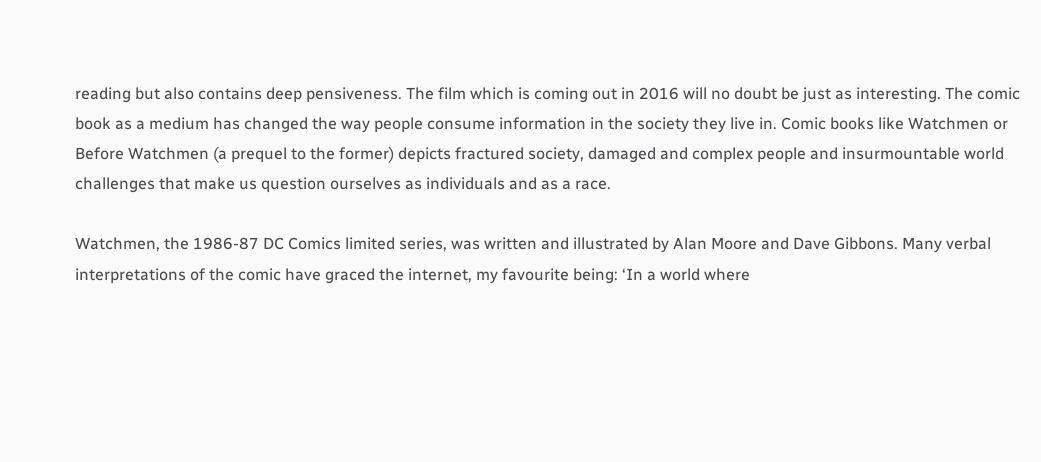reading but also contains deep pensiveness. The film which is coming out in 2016 will no doubt be just as interesting. The comic book as a medium has changed the way people consume information in the society they live in. Comic books like Watchmen or Before Watchmen (a prequel to the former) depicts fractured society, damaged and complex people and insurmountable world challenges that make us question ourselves as individuals and as a race.

Watchmen, the 1986-87 DC Comics limited series, was written and illustrated by Alan Moore and Dave Gibbons. Many verbal interpretations of the comic have graced the internet, my favourite being: ‘In a world where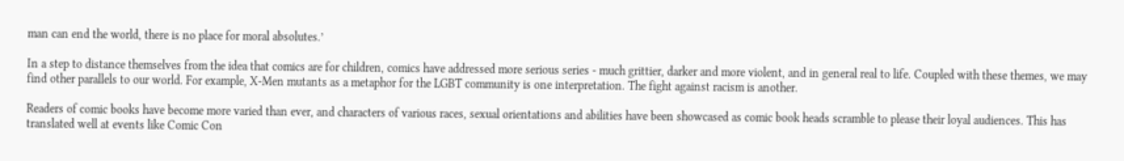man can end the world, there is no place for moral absolutes.’

In a step to distance themselves from the idea that comics are for children, comics have addressed more serious series - much grittier, darker and more violent, and in general real to life. Coupled with these themes, we may find other parallels to our world. For example, X-Men mutants as a metaphor for the LGBT community is one interpretation. The fight against racism is another.

Readers of comic books have become more varied than ever, and characters of various races, sexual orientations and abilities have been showcased as comic book heads scramble to please their loyal audiences. This has translated well at events like Comic Con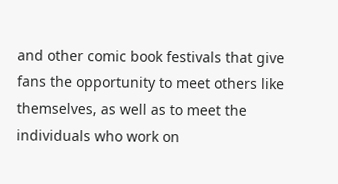and other comic book festivals that give fans the opportunity to meet others like themselves, as well as to meet the individuals who work on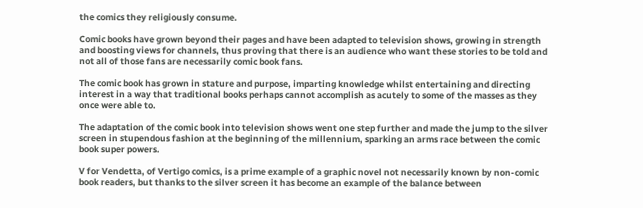the comics they religiously consume.

Comic books have grown beyond their pages and have been adapted to television shows, growing in strength and boosting views for channels, thus proving that there is an audience who want these stories to be told and not all of those fans are necessarily comic book fans.

The comic book has grown in stature and purpose, imparting knowledge whilst entertaining and directing interest in a way that traditional books perhaps cannot accomplish as acutely to some of the masses as they once were able to.

The adaptation of the comic book into television shows went one step further and made the jump to the silver screen in stupendous fashion at the beginning of the millennium, sparking an arms race between the comic book super powers.

V for Vendetta, of Vertigo comics, is a prime example of a graphic novel not necessarily known by non-comic book readers, but thanks to the silver screen it has become an example of the balance between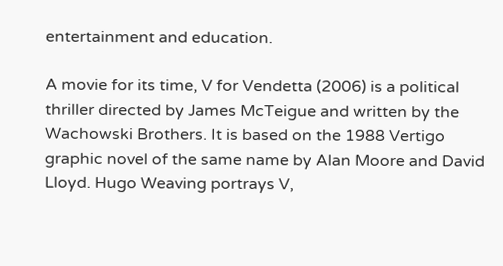entertainment and education.

A movie for its time, V for Vendetta (2006) is a political thriller directed by James McTeigue and written by the Wachowski Brothers. It is based on the 1988 Vertigo graphic novel of the same name by Alan Moore and David Lloyd. Hugo Weaving portrays V,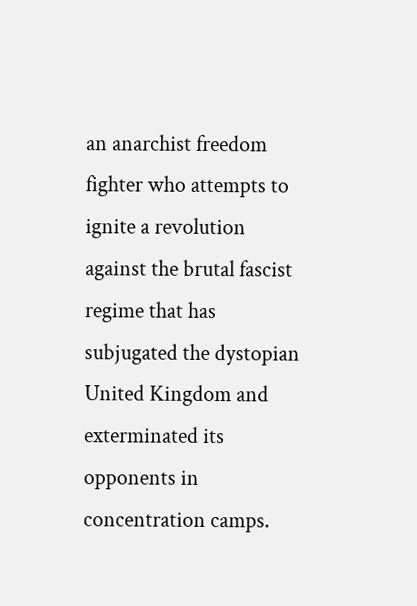an anarchist freedom fighter who attempts to ignite a revolution against the brutal fascist regime that has subjugated the dystopian United Kingdom and exterminated its opponents in concentration camps.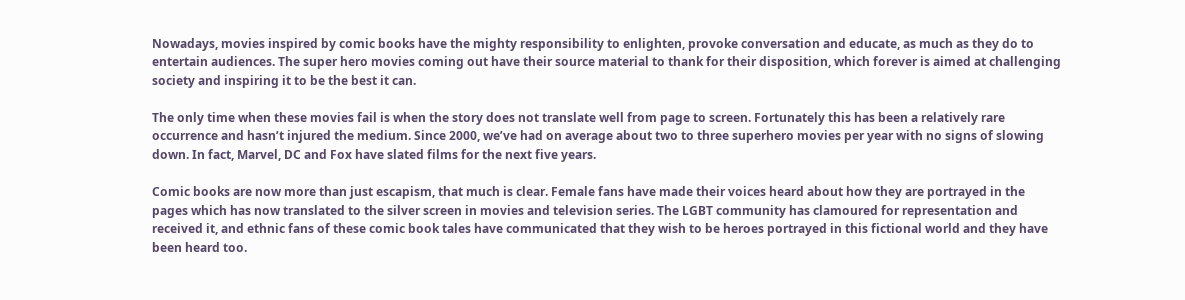Nowadays, movies inspired by comic books have the mighty responsibility to enlighten, provoke conversation and educate, as much as they do to entertain audiences. The super hero movies coming out have their source material to thank for their disposition, which forever is aimed at challenging society and inspiring it to be the best it can.

The only time when these movies fail is when the story does not translate well from page to screen. Fortunately this has been a relatively rare occurrence and hasn’t injured the medium. Since 2000, we’ve had on average about two to three superhero movies per year with no signs of slowing down. In fact, Marvel, DC and Fox have slated films for the next five years.

Comic books are now more than just escapism, that much is clear. Female fans have made their voices heard about how they are portrayed in the pages which has now translated to the silver screen in movies and television series. The LGBT community has clamoured for representation and received it, and ethnic fans of these comic book tales have communicated that they wish to be heroes portrayed in this fictional world and they have been heard too.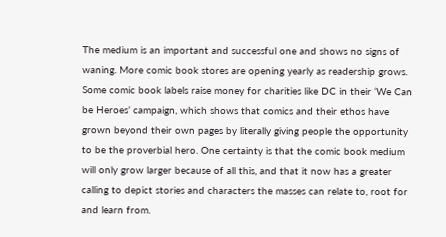The medium is an important and successful one and shows no signs of waning. More comic book stores are opening yearly as readership grows. Some comic book labels raise money for charities like DC in their ‘We Can be Heroes’ campaign, which shows that comics and their ethos have grown beyond their own pages by literally giving people the opportunity to be the proverbial hero. One certainty is that the comic book medium will only grow larger because of all this, and that it now has a greater calling to depict stories and characters the masses can relate to, root for and learn from.